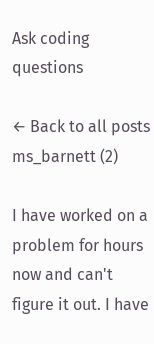Ask coding questions

← Back to all posts
ms_barnett (2)

I have worked on a problem for hours now and can't figure it out. I have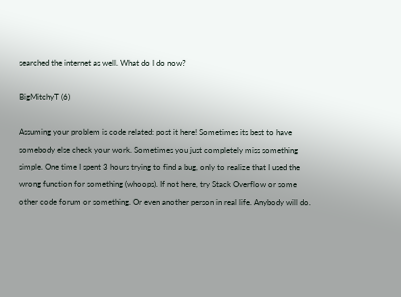searched the internet as well. What do I do now?

BigMitchyT (6)

Assuming your problem is code related: post it here! Sometimes its best to have somebody else check your work. Sometimes you just completely miss something simple. One time I spent 3 hours trying to find a bug, only to realize that I used the wrong function for something (whoops). If not here, try Stack Overflow or some other code forum or something. Or even another person in real life. Anybody will do.